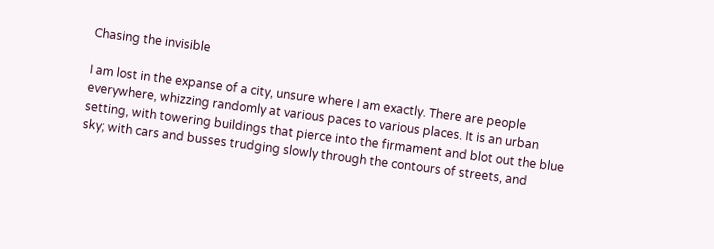Chasing the invisible

I am lost in the expanse of a city, unsure where I am exactly. There are people everywhere, whizzing randomly at various paces to various places. It is an urban setting, with towering buildings that pierce into the firmament and blot out the blue sky; with cars and busses trudging slowly through the contours of streets, and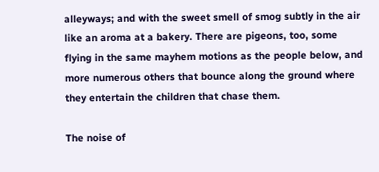alleyways; and with the sweet smell of smog subtly in the air like an aroma at a bakery. There are pigeons, too, some flying in the same mayhem motions as the people below, and more numerous others that bounce along the ground where they entertain the children that chase them.

The noise of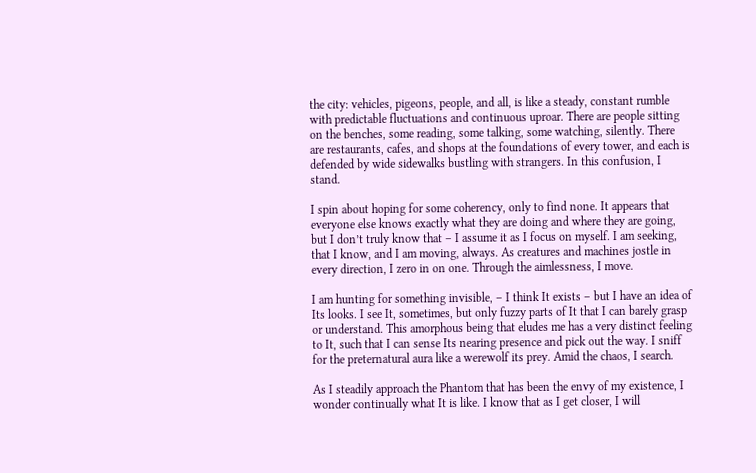the city: vehicles, pigeons, people, and all, is like a steady, constant rumble with predictable fluctuations and continuous uproar. There are people sitting on the benches, some reading, some talking, some watching, silently. There are restaurants, cafes, and shops at the foundations of every tower, and each is defended by wide sidewalks bustling with strangers. In this confusion, I stand.

I spin about hoping for some coherency, only to find none. It appears that everyone else knows exactly what they are doing and where they are going, but I don’t truly know that – I assume it as I focus on myself. I am seeking, that I know, and I am moving, always. As creatures and machines jostle in every direction, I zero in on one. Through the aimlessness, I move.

I am hunting for something invisible, – I think It exists – but I have an idea of Its looks. I see It, sometimes, but only fuzzy parts of It that I can barely grasp or understand. This amorphous being that eludes me has a very distinct feeling to It, such that I can sense Its nearing presence and pick out the way. I sniff for the preternatural aura like a werewolf its prey. Amid the chaos, I search.

As I steadily approach the Phantom that has been the envy of my existence, I wonder continually what It is like. I know that as I get closer, I will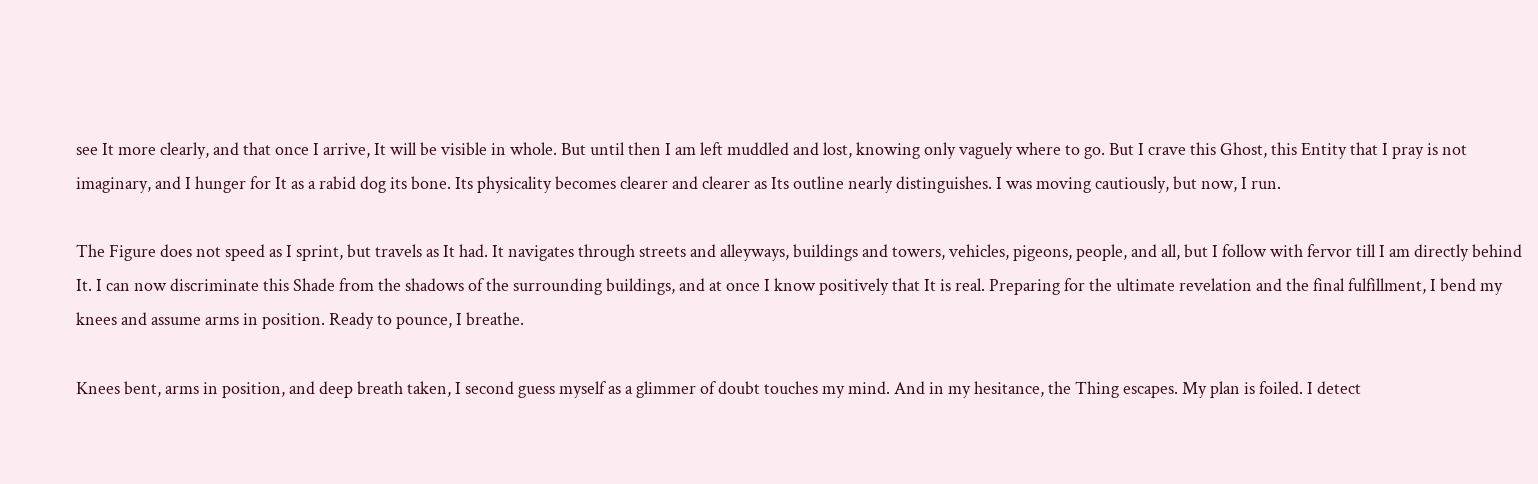see It more clearly, and that once I arrive, It will be visible in whole. But until then I am left muddled and lost, knowing only vaguely where to go. But I crave this Ghost, this Entity that I pray is not imaginary, and I hunger for It as a rabid dog its bone. Its physicality becomes clearer and clearer as Its outline nearly distinguishes. I was moving cautiously, but now, I run.

The Figure does not speed as I sprint, but travels as It had. It navigates through streets and alleyways, buildings and towers, vehicles, pigeons, people, and all, but I follow with fervor till I am directly behind It. I can now discriminate this Shade from the shadows of the surrounding buildings, and at once I know positively that It is real. Preparing for the ultimate revelation and the final fulfillment, I bend my knees and assume arms in position. Ready to pounce, I breathe.

Knees bent, arms in position, and deep breath taken, I second guess myself as a glimmer of doubt touches my mind. And in my hesitance, the Thing escapes. My plan is foiled. I detect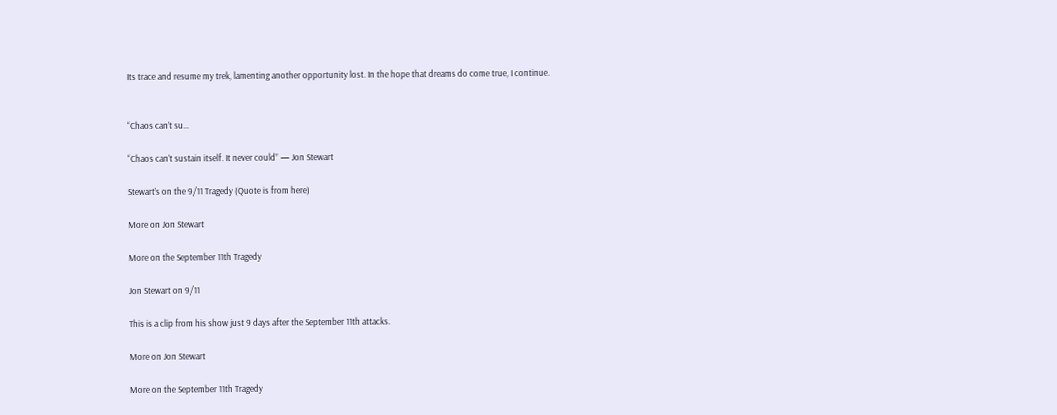Its trace and resume my trek, lamenting another opportunity lost. In the hope that dreams do come true, I continue.


“Chaos can’t su…

“Chaos can’t sustain itself. It never could” — Jon Stewart

Stewart’s on the 9/11 Tragedy (Quote is from here)

More on Jon Stewart

More on the September 11th Tragedy

Jon Stewart on 9/11

This is a clip from his show just 9 days after the September 11th attacks.

More on Jon Stewart

More on the September 11th Tragedy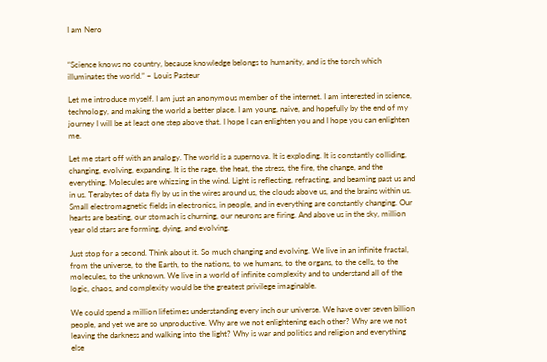I am Nero


“Science knows no country, because knowledge belongs to humanity, and is the torch which illuminates the world.” – Louis Pasteur

Let me introduce myself. I am just an anonymous member of the internet. I am interested in science, technology, and making the world a better place. I am young, naive, and hopefully by the end of my journey I will be at least one step above that. I hope I can enlighten you and I hope you can enlighten me.

Let me start off with an analogy. The world is a supernova. It is exploding. It is constantly colliding, changing, evolving, expanding. It is the rage, the heat, the stress, the fire, the change, and the everything. Molecules are whizzing in the wind. Light is reflecting, refracting, and beaming past us and in us. Terabytes of data fly by us in the wires around us, the clouds above us, and the brains within us. Small electromagnetic fields in electronics, in people, and in everything are constantly changing. Our hearts are beating, our stomach is churning, our neurons are firing. And above us in the sky, million year old stars are forming, dying, and evolving.

Just stop for a second. Think about it. So much changing and evolving. We live in an infinite fractal, from the universe, to the Earth, to the nations, to we humans, to the organs, to the cells, to the molecules, to the unknown. We live in a world of infinite complexity and to understand all of the logic, chaos, and complexity would be the greatest privilege imaginable.

We could spend a million lifetimes understanding every inch our universe. We have over seven billion people, and yet we are so unproductive. Why are we not enlightening each other? Why are we not leaving the darkness and walking into the light? Why is war and politics and religion and everything else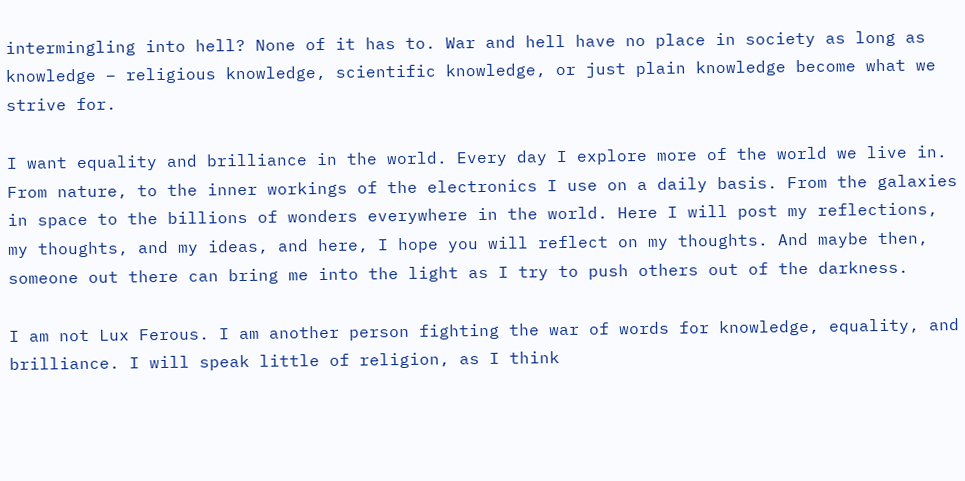intermingling into hell? None of it has to. War and hell have no place in society as long as knowledge – religious knowledge, scientific knowledge, or just plain knowledge become what we strive for.

I want equality and brilliance in the world. Every day I explore more of the world we live in. From nature, to the inner workings of the electronics I use on a daily basis. From the galaxies in space to the billions of wonders everywhere in the world. Here I will post my reflections, my thoughts, and my ideas, and here, I hope you will reflect on my thoughts. And maybe then, someone out there can bring me into the light as I try to push others out of the darkness.

I am not Lux Ferous. I am another person fighting the war of words for knowledge, equality, and brilliance. I will speak little of religion, as I think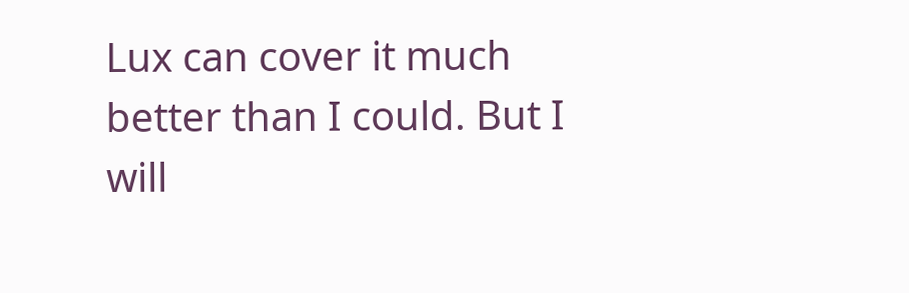Lux can cover it much better than I could. But I will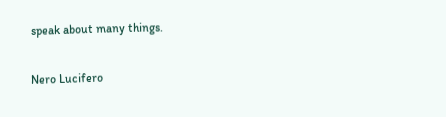speak about many things.

Nero Lucifero